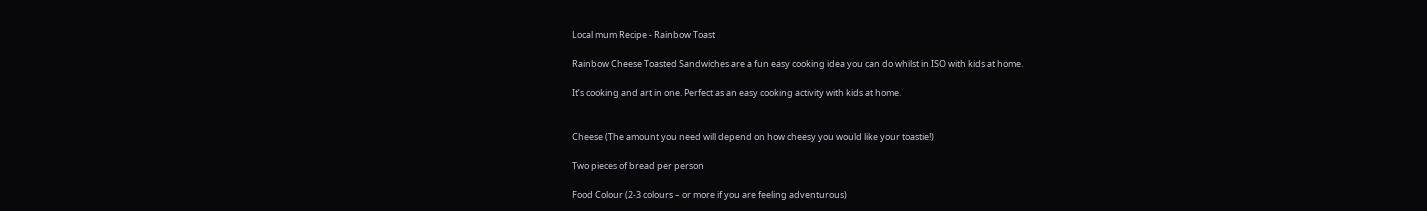Local mum Recipe - Rainbow Toast

Rainbow Cheese Toasted Sandwiches are a fun easy cooking idea you can do whilst in ISO with kids at home.

It’s cooking and art in one. Perfect as an easy cooking activity with kids at home.


Cheese (The amount you need will depend on how cheesy you would like your toastie!)

Two pieces of bread per person

Food Colour (2-3 colours – or more if you are feeling adventurous)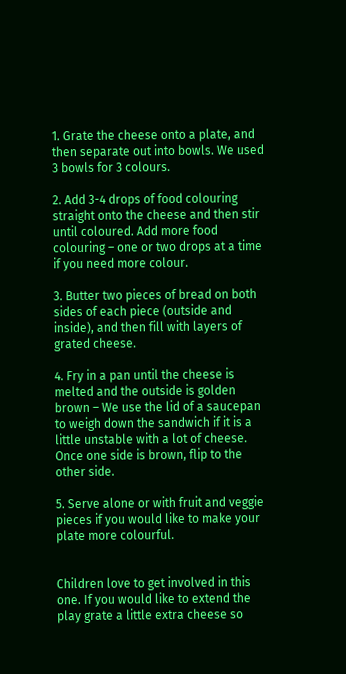1. Grate the cheese onto a plate, and then separate out into bowls. We used 3 bowls for 3 colours.

2. Add 3-4 drops of food colouring straight onto the cheese and then stir until coloured. Add more food colouring – one or two drops at a time if you need more colour.

3. Butter two pieces of bread on both sides of each piece (outside and inside), and then fill with layers of grated cheese.

4. Fry in a pan until the cheese is melted and the outside is golden brown – We use the lid of a saucepan to weigh down the sandwich if it is a little unstable with a lot of cheese. Once one side is brown, flip to the other side.

5. Serve alone or with fruit and veggie pieces if you would like to make your plate more colourful.


Children love to get involved in this one. If you would like to extend the play grate a little extra cheese so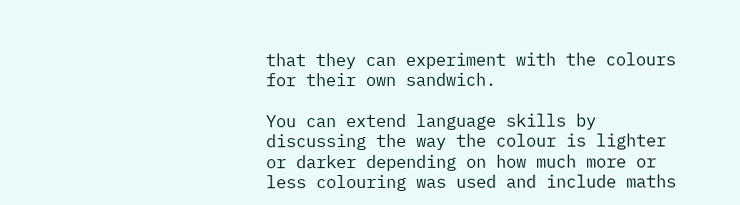that they can experiment with the colours for their own sandwich.

You can extend language skills by discussing the way the colour is lighter or darker depending on how much more or less colouring was used and include maths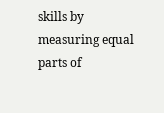skills by measuring equal parts of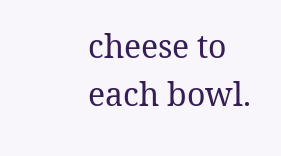cheese to each bowl.